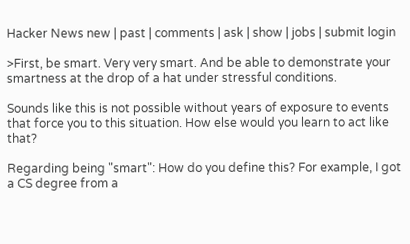Hacker News new | past | comments | ask | show | jobs | submit login

>First, be smart. Very very smart. And be able to demonstrate your smartness at the drop of a hat under stressful conditions.

Sounds like this is not possible without years of exposure to events that force you to this situation. How else would you learn to act like that?

Regarding being "smart": How do you define this? For example, I got a CS degree from a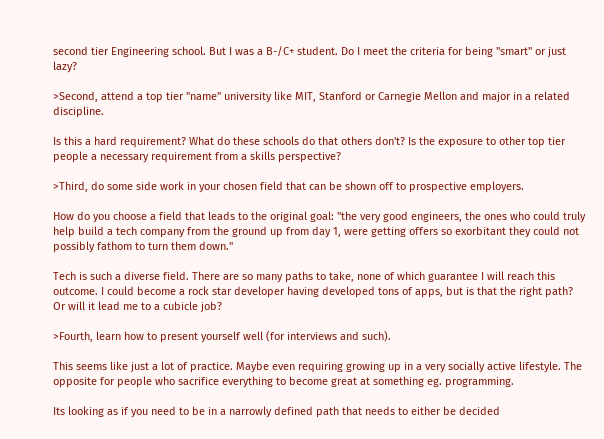second tier Engineering school. But I was a B-/C+ student. Do I meet the criteria for being "smart" or just lazy?

>Second, attend a top tier "name" university like MIT, Stanford or Carnegie Mellon and major in a related discipline.

Is this a hard requirement? What do these schools do that others don't? Is the exposure to other top tier people a necessary requirement from a skills perspective?

>Third, do some side work in your chosen field that can be shown off to prospective employers.

How do you choose a field that leads to the original goal: "the very good engineers, the ones who could truly help build a tech company from the ground up from day 1, were getting offers so exorbitant they could not possibly fathom to turn them down."

Tech is such a diverse field. There are so many paths to take, none of which guarantee I will reach this outcome. I could become a rock star developer having developed tons of apps, but is that the right path? Or will it lead me to a cubicle job?

>Fourth, learn how to present yourself well (for interviews and such).

This seems like just a lot of practice. Maybe even requiring growing up in a very socially active lifestyle. The opposite for people who sacrifice everything to become great at something eg. programming.

Its looking as if you need to be in a narrowly defined path that needs to either be decided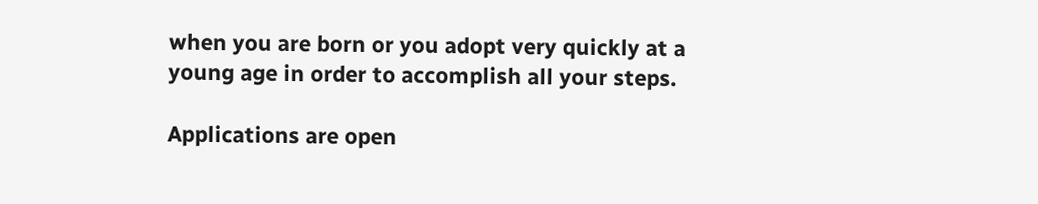when you are born or you adopt very quickly at a young age in order to accomplish all your steps.

Applications are open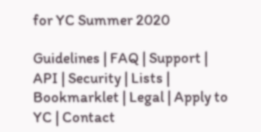for YC Summer 2020

Guidelines | FAQ | Support | API | Security | Lists | Bookmarklet | Legal | Apply to YC | Contact